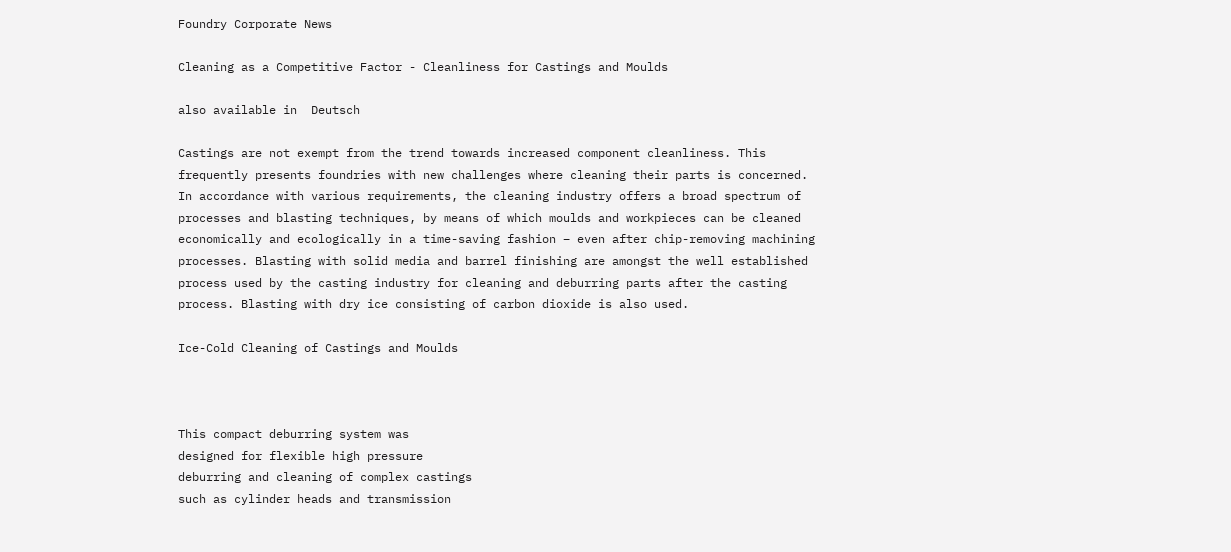Foundry Corporate News

Cleaning as a Competitive Factor - Cleanliness for Castings and Moulds

also available in  Deutsch

Castings are not exempt from the trend towards increased component cleanliness. This frequently presents foundries with new challenges where cleaning their parts is concerned. In accordance with various requirements, the cleaning industry offers a broad spectrum of processes and blasting techniques, by means of which moulds and workpieces can be cleaned economically and ecologically in a time-saving fashion – even after chip-removing machining processes. Blasting with solid media and barrel finishing are amongst the well established process used by the casting industry for cleaning and deburring parts after the casting process. Blasting with dry ice consisting of carbon dioxide is also used.

Ice-Cold Cleaning of Castings and Moulds



This compact deburring system was
designed for flexible high pressure
deburring and cleaning of complex castings
such as cylinder heads and transmission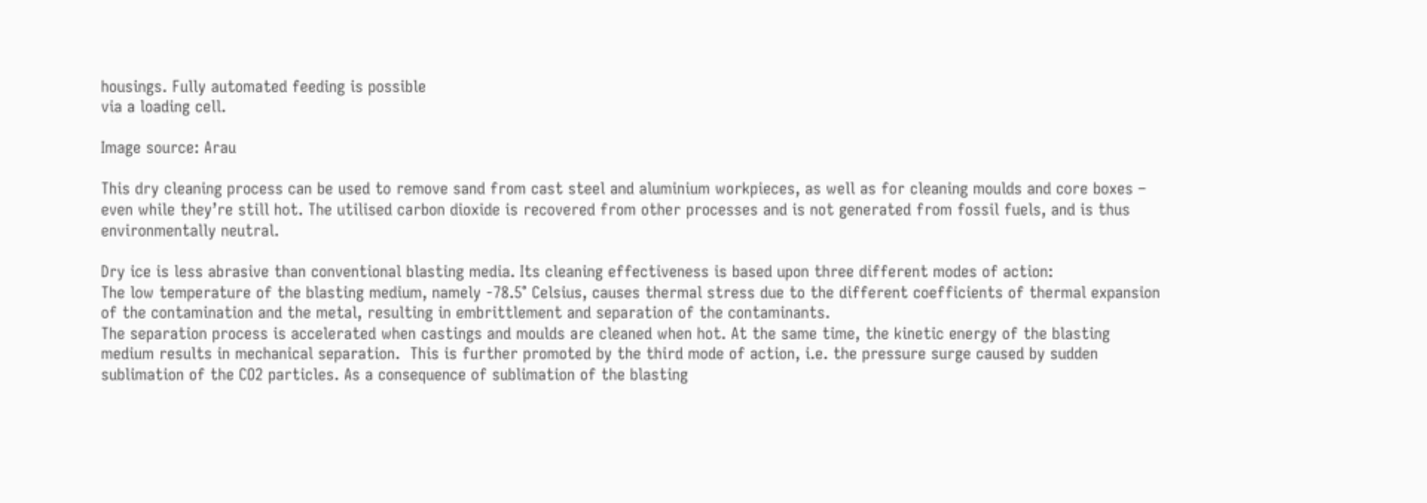housings. Fully automated feeding is possible
via a loading cell.

Image source: Arau

This dry cleaning process can be used to remove sand from cast steel and aluminium workpieces, as well as for cleaning moulds and core boxes – even while they’re still hot. The utilised carbon dioxide is recovered from other processes and is not generated from fossil fuels, and is thus environmentally neutral.

Dry ice is less abrasive than conventional blasting media. Its cleaning effectiveness is based upon three different modes of action:
The low temperature of the blasting medium, namely -78.5° Celsius, causes thermal stress due to the different coefficients of thermal expansion of the contamination and the metal, resulting in embrittlement and separation of the contaminants.
The separation process is accelerated when castings and moulds are cleaned when hot. At the same time, the kinetic energy of the blasting medium results in mechanical separation.  This is further promoted by the third mode of action, i.e. the pressure surge caused by sudden sublimation of the CO2 particles. As a consequence of sublimation of the blasting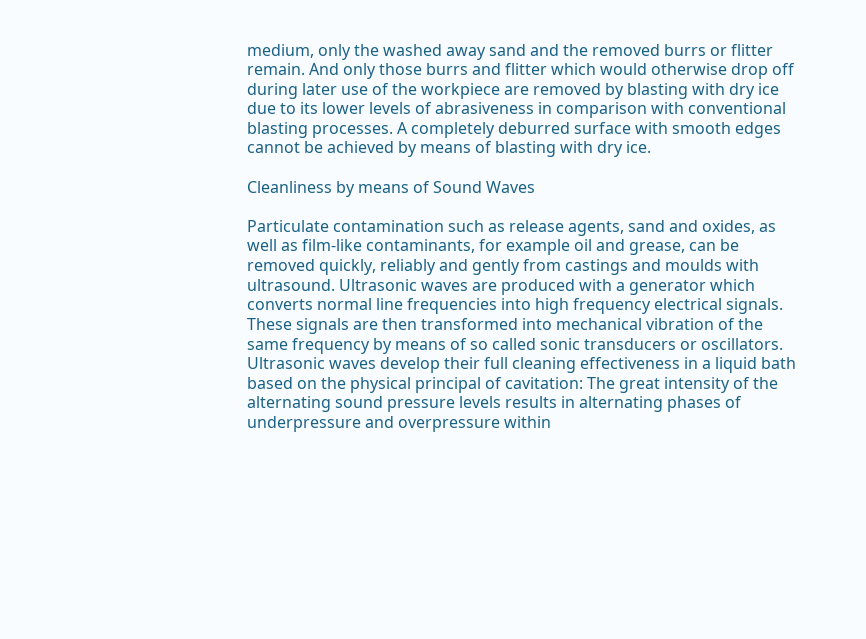medium, only the washed away sand and the removed burrs or flitter remain. And only those burrs and flitter which would otherwise drop off during later use of the workpiece are removed by blasting with dry ice due to its lower levels of abrasiveness in comparison with conventional blasting processes. A completely deburred surface with smooth edges cannot be achieved by means of blasting with dry ice.

Cleanliness by means of Sound Waves

Particulate contamination such as release agents, sand and oxides, as well as film-like contaminants, for example oil and grease, can be removed quickly, reliably and gently from castings and moulds with ultrasound. Ultrasonic waves are produced with a generator which converts normal line frequencies into high frequency electrical signals. These signals are then transformed into mechanical vibration of the same frequency by means of so called sonic transducers or oscillators. Ultrasonic waves develop their full cleaning effectiveness in a liquid bath based on the physical principal of cavitation: The great intensity of the alternating sound pressure levels results in alternating phases of underpressure and overpressure within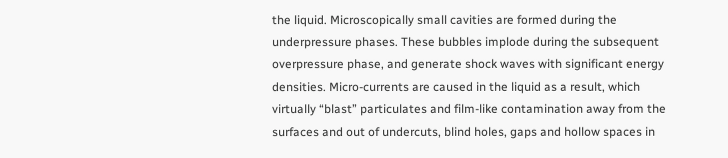the liquid. Microscopically small cavities are formed during the underpressure phases. These bubbles implode during the subsequent overpressure phase, and generate shock waves with significant energy densities. Micro-currents are caused in the liquid as a result, which virtually “blast” particulates and film-like contamination away from the surfaces and out of undercuts, blind holes, gaps and hollow spaces in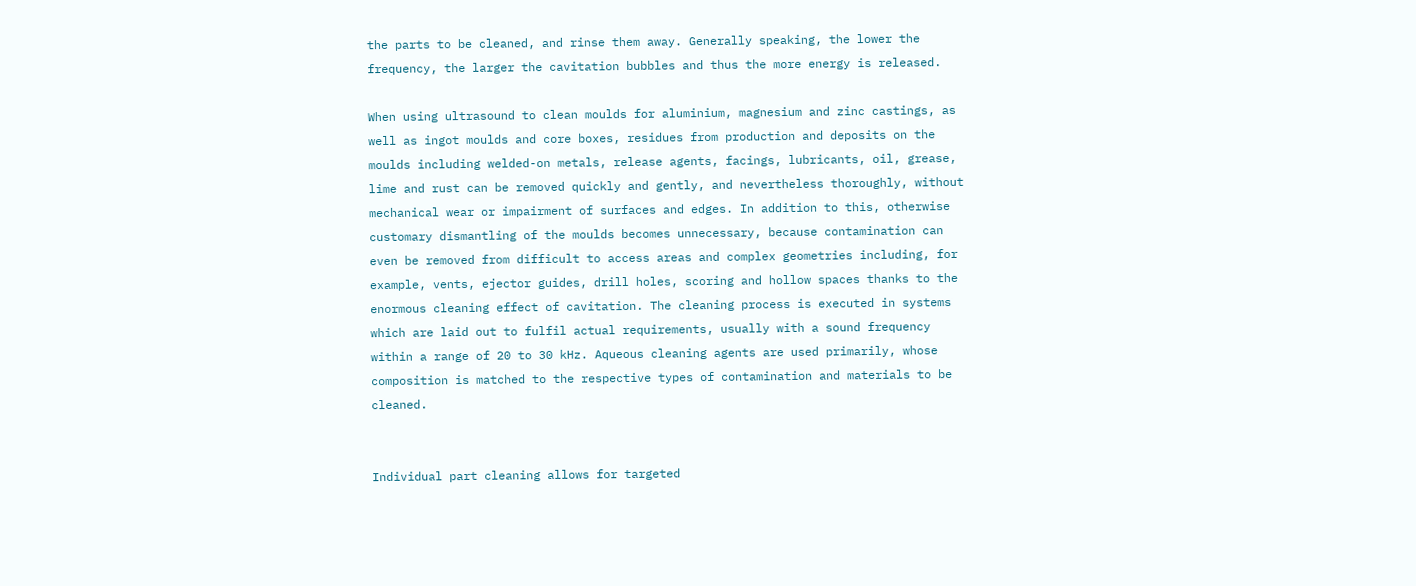the parts to be cleaned, and rinse them away. Generally speaking, the lower the frequency, the larger the cavitation bubbles and thus the more energy is released.

When using ultrasound to clean moulds for aluminium, magnesium and zinc castings, as well as ingot moulds and core boxes, residues from production and deposits on the moulds including welded-on metals, release agents, facings, lubricants, oil, grease, lime and rust can be removed quickly and gently, and nevertheless thoroughly, without mechanical wear or impairment of surfaces and edges. In addition to this, otherwise customary dismantling of the moulds becomes unnecessary, because contamination can even be removed from difficult to access areas and complex geometries including, for example, vents, ejector guides, drill holes, scoring and hollow spaces thanks to the enormous cleaning effect of cavitation. The cleaning process is executed in systems which are laid out to fulfil actual requirements, usually with a sound frequency within a range of 20 to 30 kHz. Aqueous cleaning agents are used primarily, whose composition is matched to the respective types of contamination and materials to be cleaned.


Individual part cleaning allows for targeted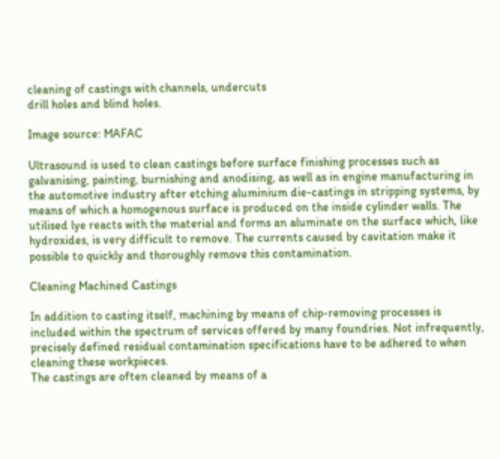cleaning of castings with channels, undercuts
drill holes and blind holes.

Image source: MAFAC

Ultrasound is used to clean castings before surface finishing processes such as galvanising, painting, burnishing and anodising, as well as in engine manufacturing in the automotive industry after etching aluminium die-castings in stripping systems, by means of which a homogenous surface is produced on the inside cylinder walls. The utilised lye reacts with the material and forms an aluminate on the surface which, like hydroxides, is very difficult to remove. The currents caused by cavitation make it possible to quickly and thoroughly remove this contamination.

Cleaning Machined Castings

In addition to casting itself, machining by means of chip-removing processes is included within the spectrum of services offered by many foundries. Not infrequently, precisely defined residual contamination specifications have to be adhered to when cleaning these workpieces.
The castings are often cleaned by means of a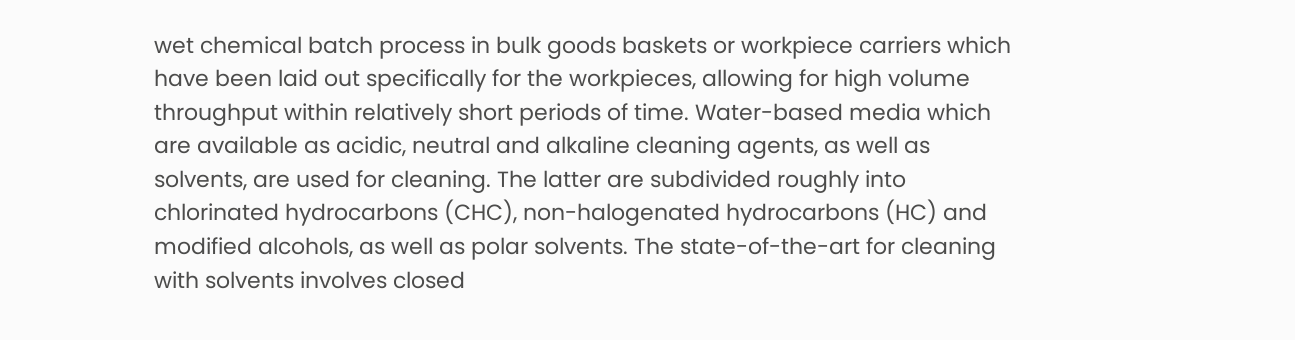wet chemical batch process in bulk goods baskets or workpiece carriers which have been laid out specifically for the workpieces, allowing for high volume throughput within relatively short periods of time. Water-based media which are available as acidic, neutral and alkaline cleaning agents, as well as solvents, are used for cleaning. The latter are subdivided roughly into chlorinated hydrocarbons (CHC), non-halogenated hydrocarbons (HC) and modified alcohols, as well as polar solvents. The state-of-the-art for cleaning with solvents involves closed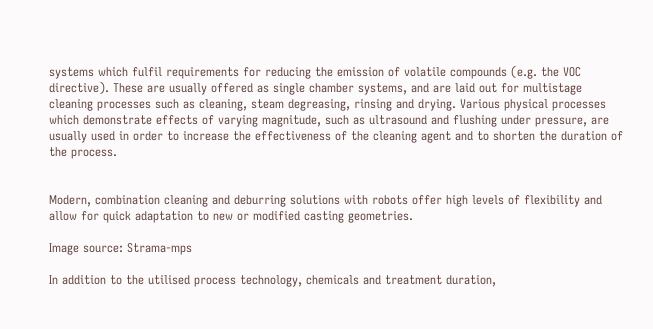systems which fulfil requirements for reducing the emission of volatile compounds (e.g. the VOC directive). These are usually offered as single chamber systems, and are laid out for multistage cleaning processes such as cleaning, steam degreasing, rinsing and drying. Various physical processes which demonstrate effects of varying magnitude, such as ultrasound and flushing under pressure, are usually used in order to increase the effectiveness of the cleaning agent and to shorten the duration of the process.


Modern, combination cleaning and deburring solutions with robots offer high levels of flexibility and allow for quick adaptation to new or modified casting geometries.

Image source: Strama-mps

In addition to the utilised process technology, chemicals and treatment duration,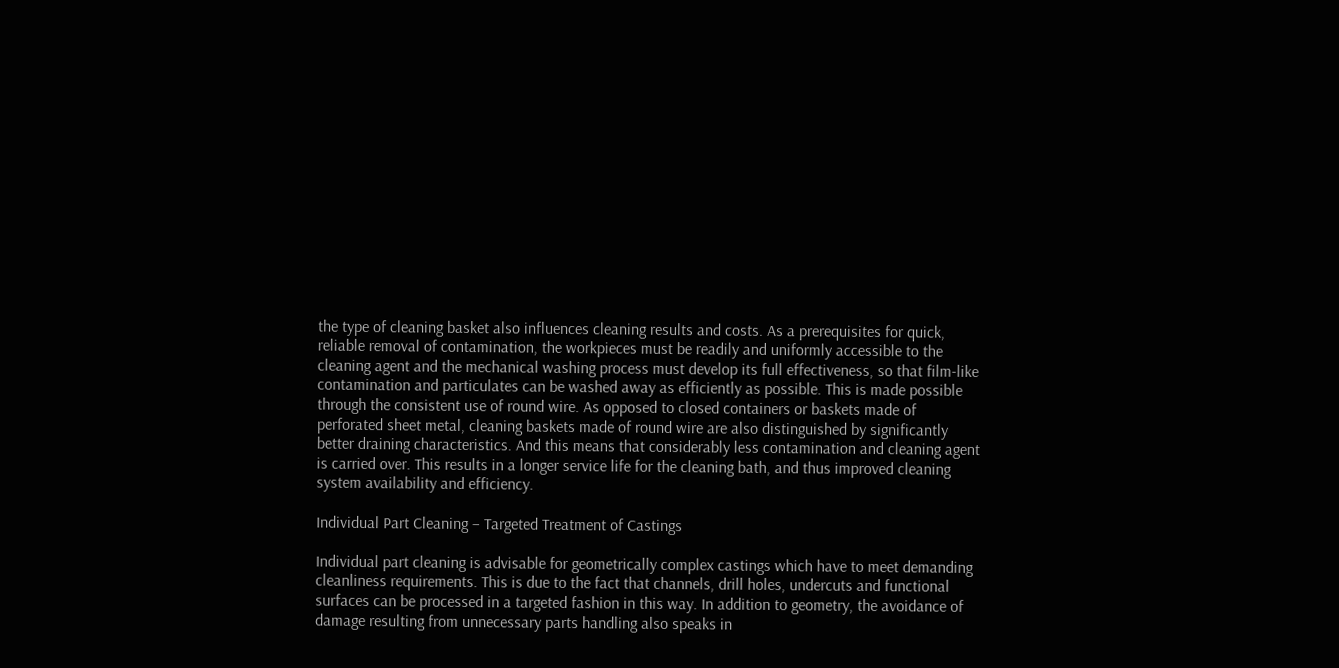the type of cleaning basket also influences cleaning results and costs. As a prerequisites for quick, reliable removal of contamination, the workpieces must be readily and uniformly accessible to the cleaning agent and the mechanical washing process must develop its full effectiveness, so that film-like contamination and particulates can be washed away as efficiently as possible. This is made possible through the consistent use of round wire. As opposed to closed containers or baskets made of perforated sheet metal, cleaning baskets made of round wire are also distinguished by significantly better draining characteristics. And this means that considerably less contamination and cleaning agent is carried over. This results in a longer service life for the cleaning bath, and thus improved cleaning system availability and efficiency.

Individual Part Cleaning – Targeted Treatment of Castings

Individual part cleaning is advisable for geometrically complex castings which have to meet demanding cleanliness requirements. This is due to the fact that channels, drill holes, undercuts and functional surfaces can be processed in a targeted fashion in this way. In addition to geometry, the avoidance of damage resulting from unnecessary parts handling also speaks in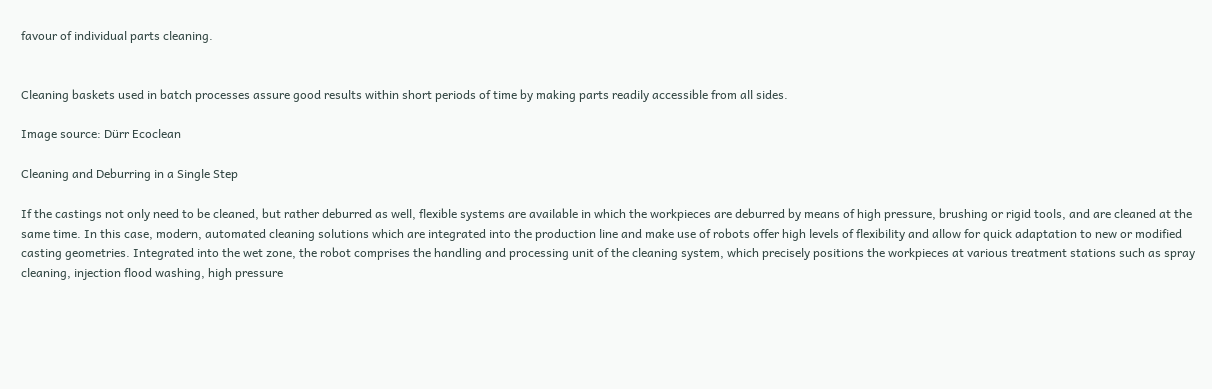favour of individual parts cleaning.


Cleaning baskets used in batch processes assure good results within short periods of time by making parts readily accessible from all sides.

Image source: Dürr Ecoclean

Cleaning and Deburring in a Single Step

If the castings not only need to be cleaned, but rather deburred as well, flexible systems are available in which the workpieces are deburred by means of high pressure, brushing or rigid tools, and are cleaned at the same time. In this case, modern, automated cleaning solutions which are integrated into the production line and make use of robots offer high levels of flexibility and allow for quick adaptation to new or modified casting geometries. Integrated into the wet zone, the robot comprises the handling and processing unit of the cleaning system, which precisely positions the workpieces at various treatment stations such as spray cleaning, injection flood washing, high pressure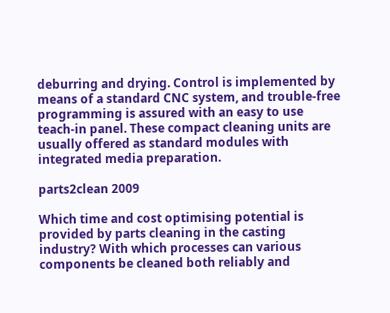deburring and drying. Control is implemented by means of a standard CNC system, and trouble-free programming is assured with an easy to use teach-in panel. These compact cleaning units are usually offered as standard modules with integrated media preparation.

parts2clean 2009

Which time and cost optimising potential is provided by parts cleaning in the casting industry? With which processes can various components be cleaned both reliably and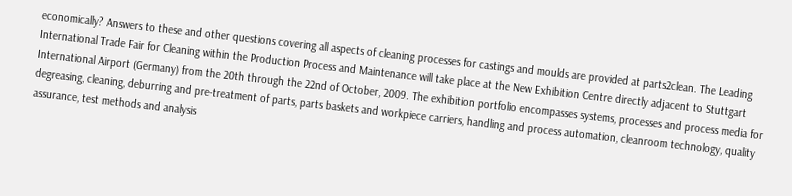economically? Answers to these and other questions covering all aspects of cleaning processes for castings and moulds are provided at parts2clean. The Leading International Trade Fair for Cleaning within the Production Process and Maintenance will take place at the New Exhibition Centre directly adjacent to Stuttgart International Airport (Germany) from the 20th through the 22nd of October, 2009. The exhibition portfolio encompasses systems, processes and process media for degreasing, cleaning, deburring and pre-treatment of parts, parts baskets and workpiece carriers, handling and process automation, cleanroom technology, quality assurance, test methods and analysis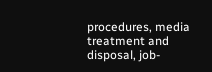procedures, media treatment and disposal, job-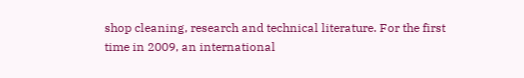shop cleaning, research and technical literature. For the first time in 2009, an international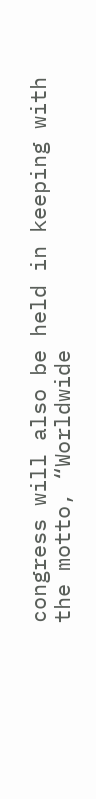congress will also be held in keeping with the motto, “Worldwide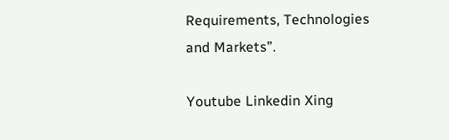Requirements, Technologies and Markets”.

Youtube Linkedin Xing